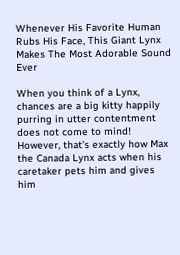Whenever His Favorite Human Rubs His Face, This Giant Lynx Makes The Most Adorable Sound Ever

When you think of a Lynx, chances are a big kitty happily purring in utter contentment does not come to mind! However, that’s exactly how Max the Canada Lynx acts when his caretaker pets him and gives him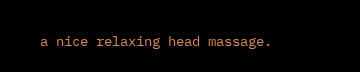a nice relaxing head massage.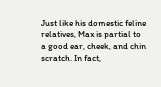Just like his domestic feline relatives, Max is partial to a good ear, cheek, and chin scratch. In fact,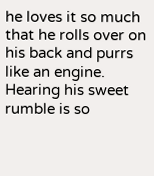he loves it so much that he rolls over on his back and purrs like an engine. Hearing his sweet rumble is so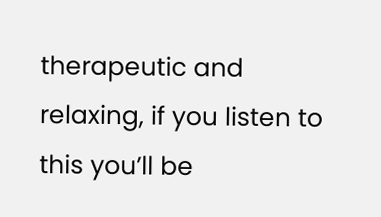therapeutic and relaxing, if you listen to this you’ll be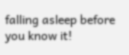falling asleep before you know it!